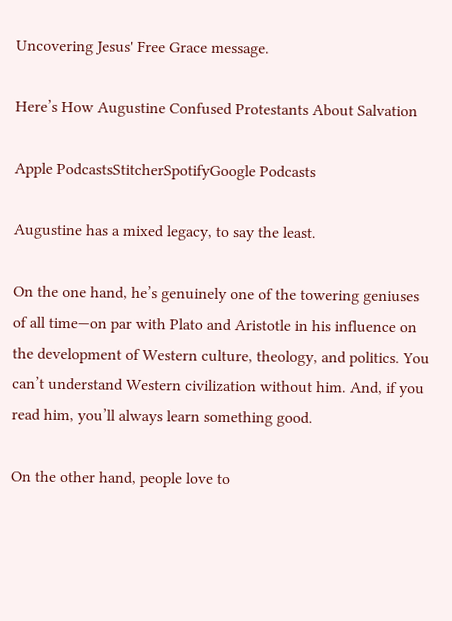Uncovering Jesus' Free Grace message.

Here’s How Augustine Confused Protestants About Salvation

Apple PodcastsStitcherSpotifyGoogle Podcasts

Augustine has a mixed legacy, to say the least.

On the one hand, he’s genuinely one of the towering geniuses of all time—on par with Plato and Aristotle in his influence on the development of Western culture, theology, and politics. You can’t understand Western civilization without him. And, if you read him, you’ll always learn something good.

On the other hand, people love to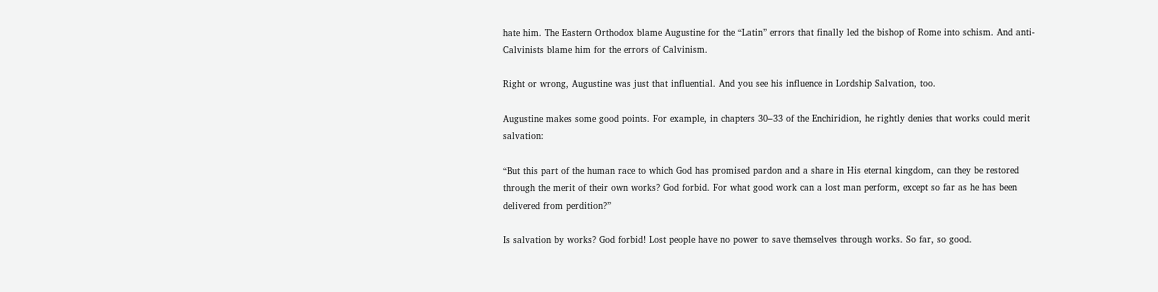hate him. The Eastern Orthodox blame Augustine for the “Latin” errors that finally led the bishop of Rome into schism. And anti-Calvinists blame him for the errors of Calvinism.

Right or wrong, Augustine was just that influential. And you see his influence in Lordship Salvation, too.

Augustine makes some good points. For example, in chapters 30–33 of the Enchiridion, he rightly denies that works could merit salvation:

“But this part of the human race to which God has promised pardon and a share in His eternal kingdom, can they be restored through the merit of their own works? God forbid. For what good work can a lost man perform, except so far as he has been delivered from perdition?”

Is salvation by works? God forbid! Lost people have no power to save themselves through works. So far, so good.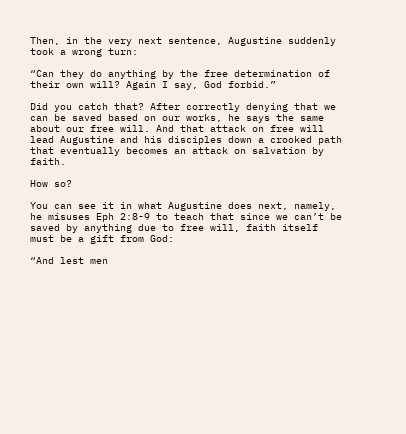Then, in the very next sentence, Augustine suddenly took a wrong turn:

“Can they do anything by the free determination of their own will? Again I say, God forbid.”

Did you catch that? After correctly denying that we can be saved based on our works, he says the same about our free will. And that attack on free will lead Augustine and his disciples down a crooked path that eventually becomes an attack on salvation by faith.

How so?

You can see it in what Augustine does next, namely, he misuses Eph 2:8-9 to teach that since we can’t be saved by anything due to free will, faith itself must be a gift from God:

“And lest men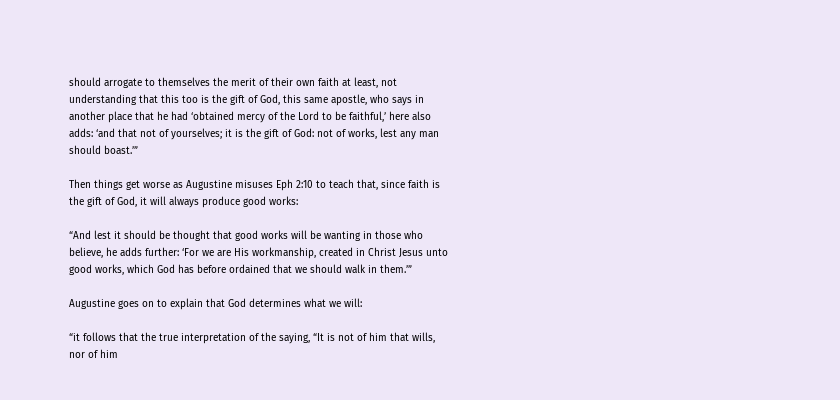should arrogate to themselves the merit of their own faith at least, not understanding that this too is the gift of God, this same apostle, who says in another place that he had ‘obtained mercy of the Lord to be faithful,’ here also adds: ‘and that not of yourselves; it is the gift of God: not of works, lest any man should boast.’”

Then things get worse as Augustine misuses Eph 2:10 to teach that, since faith is the gift of God, it will always produce good works:

“And lest it should be thought that good works will be wanting in those who believe, he adds further: ‘For we are His workmanship, created in Christ Jesus unto good works, which God has before ordained that we should walk in them.’”

Augustine goes on to explain that God determines what we will:

“it follows that the true interpretation of the saying, “It is not of him that wills, nor of him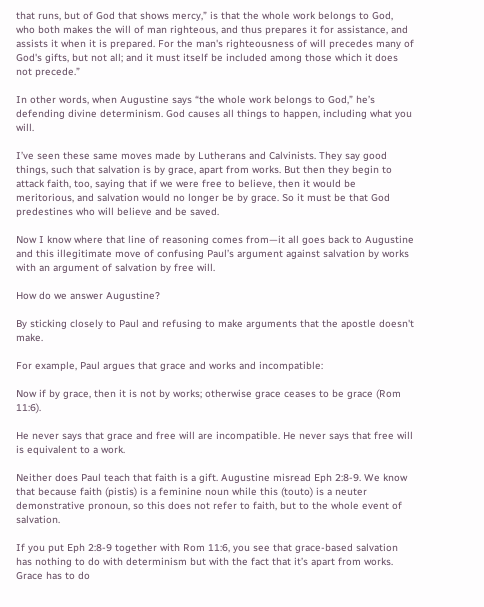that runs, but of God that shows mercy,” is that the whole work belongs to God, who both makes the will of man righteous, and thus prepares it for assistance, and assists it when it is prepared. For the man's righteousness of will precedes many of God's gifts, but not all; and it must itself be included among those which it does not precede.”

In other words, when Augustine says “the whole work belongs to God,” he’s defending divine determinism. God causes all things to happen, including what you will.

I’ve seen these same moves made by Lutherans and Calvinists. They say good things, such that salvation is by grace, apart from works. But then they begin to attack faith, too, saying that if we were free to believe, then it would be meritorious, and salvation would no longer be by grace. So it must be that God predestines who will believe and be saved.

Now I know where that line of reasoning comes from—it all goes back to Augustine and this illegitimate move of confusing Paul’s argument against salvation by works with an argument of salvation by free will.

How do we answer Augustine?

By sticking closely to Paul and refusing to make arguments that the apostle doesn't make.

For example, Paul argues that grace and works and incompatible:

Now if by grace, then it is not by works; otherwise grace ceases to be grace (Rom 11:6).

He never says that grace and free will are incompatible. He never says that free will is equivalent to a work.

Neither does Paul teach that faith is a gift. Augustine misread Eph 2:8-9. We know that because faith (pistis) is a feminine noun while this (touto) is a neuter demonstrative pronoun, so this does not refer to faith, but to the whole event of salvation.

If you put Eph 2:8-9 together with Rom 11:6, you see that grace-based salvation has nothing to do with determinism but with the fact that it’s apart from works. Grace has to do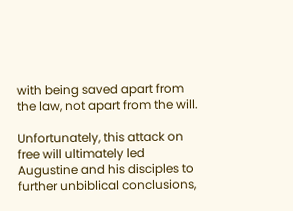with being saved apart from the law, not apart from the will.

Unfortunately, this attack on free will ultimately led Augustine and his disciples to further unbiblical conclusions,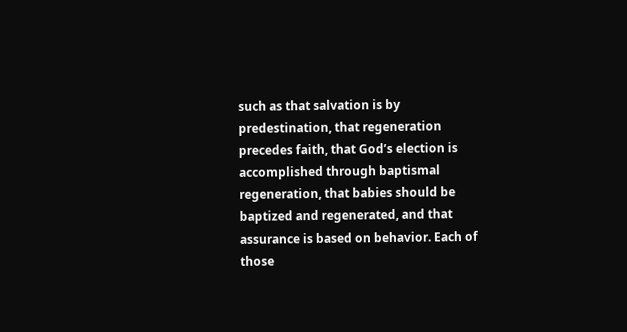such as that salvation is by predestination, that regeneration precedes faith, that God’s election is accomplished through baptismal regeneration, that babies should be baptized and regenerated, and that assurance is based on behavior. Each of those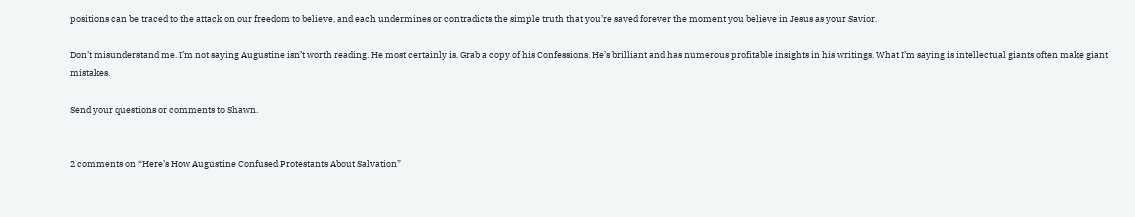positions can be traced to the attack on our freedom to believe, and each undermines or contradicts the simple truth that you’re saved forever the moment you believe in Jesus as your Savior.

Don’t misunderstand me. I’m not saying Augustine isn’t worth reading. He most certainly is. Grab a copy of his Confessions. He’s brilliant and has numerous profitable insights in his writings. What I’m saying is intellectual giants often make giant mistakes.

Send your questions or comments to Shawn.


2 comments on “Here’s How Augustine Confused Protestants About Salvation”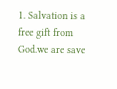1. Salvation is a free gift from God.we are save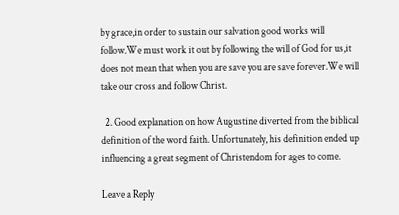by grace,in order to sustain our salvation good works will follow.We must work it out by following the will of God for us,it does not mean that when you are save you are save forever.We will take our cross and follow Christ.

  2. Good explanation on how Augustine diverted from the biblical definition of the word faith. Unfortunately, his definition ended up influencing a great segment of Christendom for ages to come.

Leave a Reply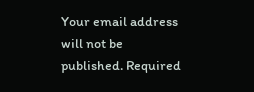Your email address will not be published. Required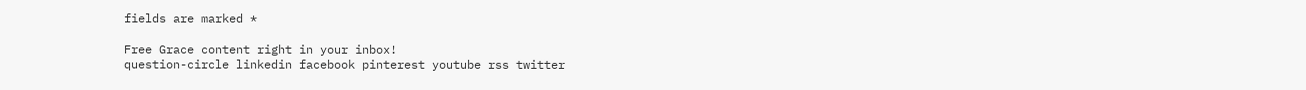fields are marked *

Free Grace content right in your inbox!
question-circle linkedin facebook pinterest youtube rss twitter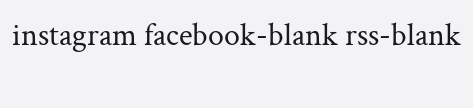instagram facebook-blank rss-blank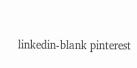linkedin-blank pinterest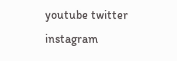youtube twitter instagram